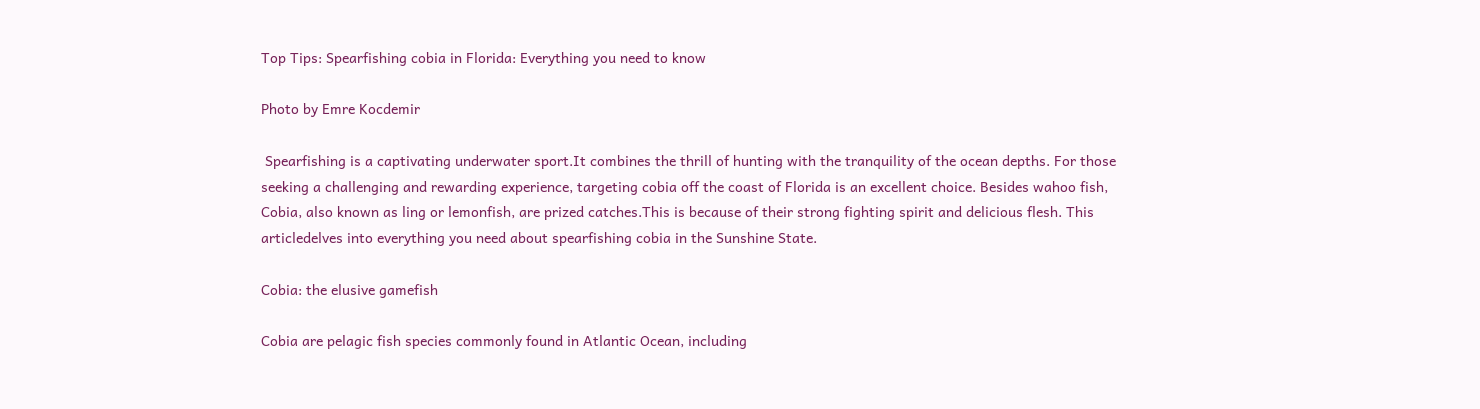Top Tips: Spearfishing cobia in Florida: Everything you need to know

Photo by Emre Kocdemir

 Spearfishing is a captivating underwater sport.It combines the thrill of hunting with the tranquility of the ocean depths. For those seeking a challenging and rewarding experience, targeting cobia off the coast of Florida is an excellent choice. Besides wahoo fish, Cobia, also known as ling or lemonfish, are prized catches.This is because of their strong fighting spirit and delicious flesh. This articledelves into everything you need about spearfishing cobia in the Sunshine State.

Cobia: the elusive gamefish

Cobia are pelagic fish species commonly found in Atlantic Ocean, including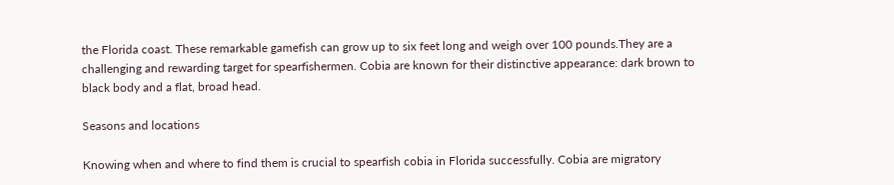the Florida coast. These remarkable gamefish can grow up to six feet long and weigh over 100 pounds.They are a challenging and rewarding target for spearfishermen. Cobia are known for their distinctive appearance: dark brown to black body and a flat, broad head.

Seasons and locations

Knowing when and where to find them is crucial to spearfish cobia in Florida successfully. Cobia are migratory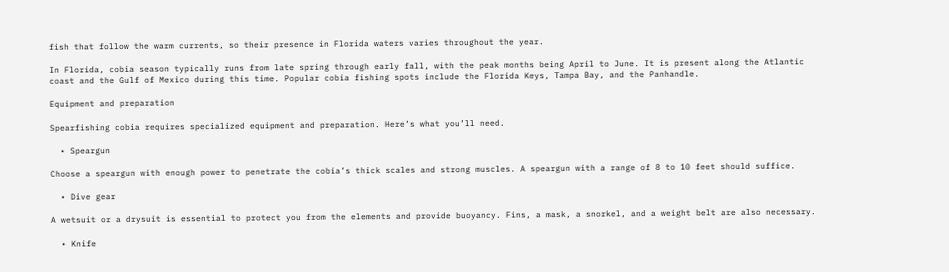fish that follow the warm currents, so their presence in Florida waters varies throughout the year.

In Florida, cobia season typically runs from late spring through early fall, with the peak months being April to June. It is present along the Atlantic coast and the Gulf of Mexico during this time. Popular cobia fishing spots include the Florida Keys, Tampa Bay, and the Panhandle.

Equipment and preparation

Spearfishing cobia requires specialized equipment and preparation. Here’s what you’ll need.

  • Speargun

Choose a speargun with enough power to penetrate the cobia’s thick scales and strong muscles. A speargun with a range of 8 to 10 feet should suffice.

  • Dive gear

A wetsuit or a drysuit is essential to protect you from the elements and provide buoyancy. Fins, a mask, a snorkel, and a weight belt are also necessary.

  • Knife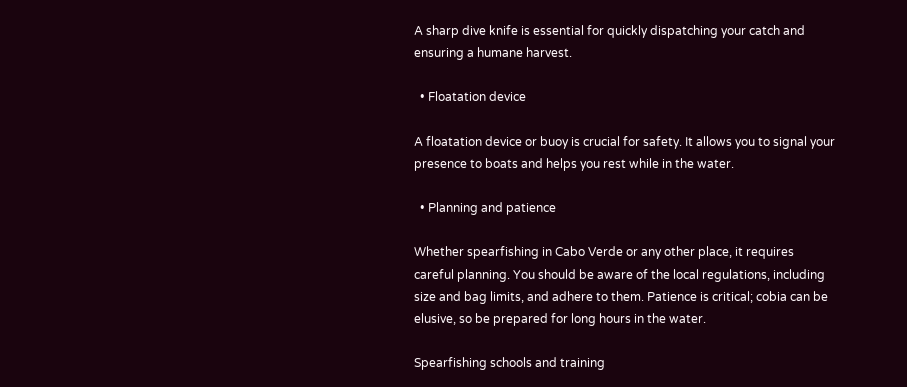A sharp dive knife is essential for quickly dispatching your catch and ensuring a humane harvest.

  • Floatation device

A floatation device or buoy is crucial for safety. It allows you to signal your presence to boats and helps you rest while in the water.

  • Planning and patience

Whether spearfishing in Cabo Verde or any other place, it requires careful planning. You should be aware of the local regulations, including size and bag limits, and adhere to them. Patience is critical; cobia can be elusive, so be prepared for long hours in the water.

Spearfishing schools and training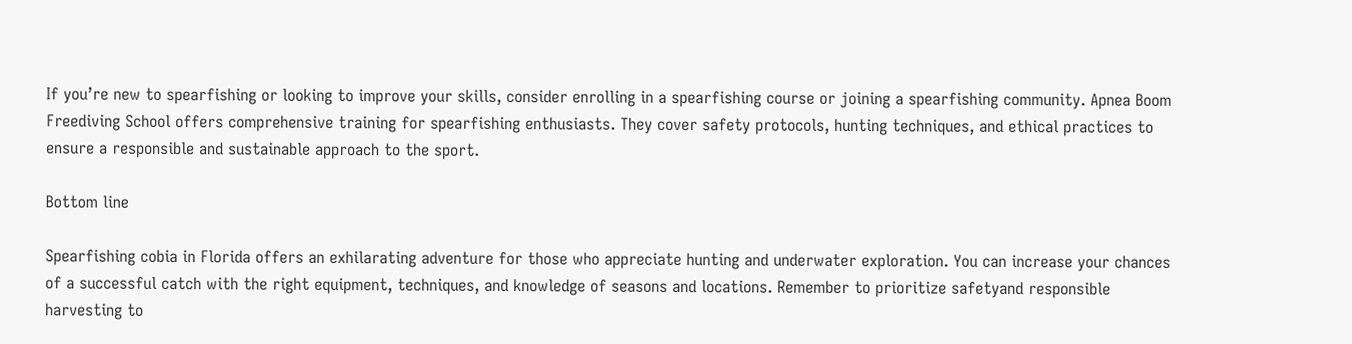If you’re new to spearfishing or looking to improve your skills, consider enrolling in a spearfishing course or joining a spearfishing community. Apnea Boom Freediving School offers comprehensive training for spearfishing enthusiasts. They cover safety protocols, hunting techniques, and ethical practices to ensure a responsible and sustainable approach to the sport.

Bottom line

Spearfishing cobia in Florida offers an exhilarating adventure for those who appreciate hunting and underwater exploration. You can increase your chances of a successful catch with the right equipment, techniques, and knowledge of seasons and locations. Remember to prioritize safetyand responsible harvesting to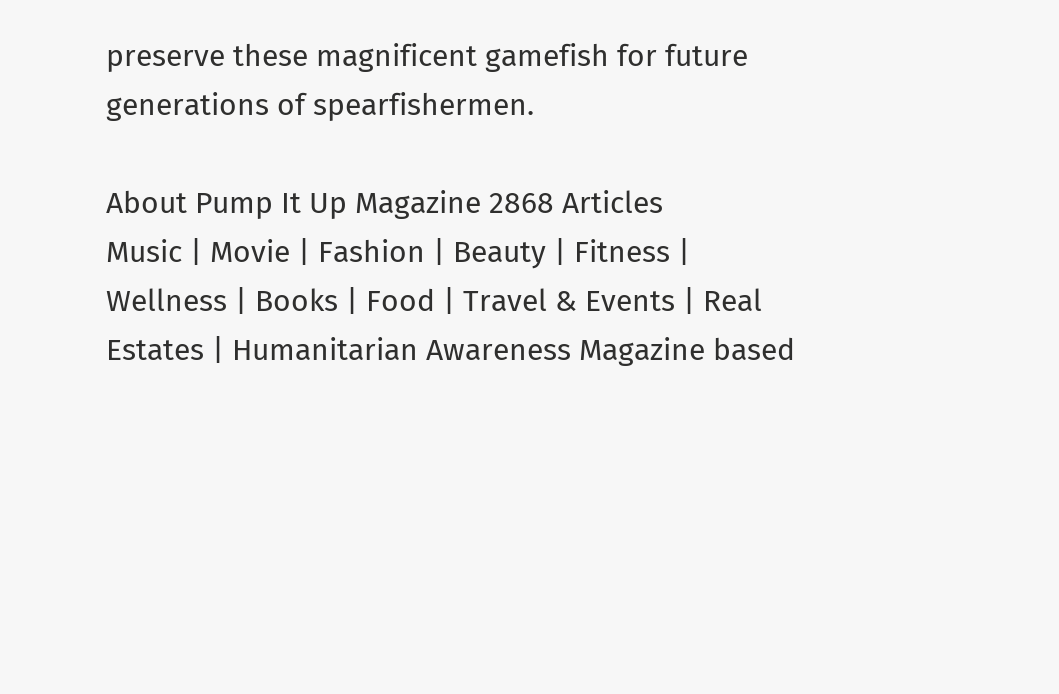preserve these magnificent gamefish for future generations of spearfishermen.

About Pump It Up Magazine 2868 Articles
Music | Movie | Fashion | Beauty | Fitness | Wellness | Books | Food | Travel & Events | Real Estates | Humanitarian Awareness Magazine based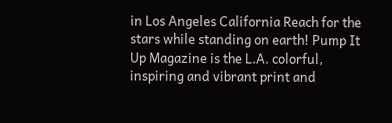in Los Angeles California Reach for the stars while standing on earth! Pump It Up Magazine is the L.A. colorful, inspiring and vibrant print and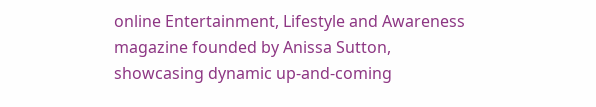online Entertainment, Lifestyle and Awareness magazine founded by Anissa Sutton, showcasing dynamic up-and-coming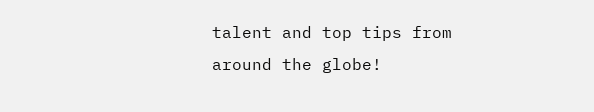talent and top tips from around the globe!